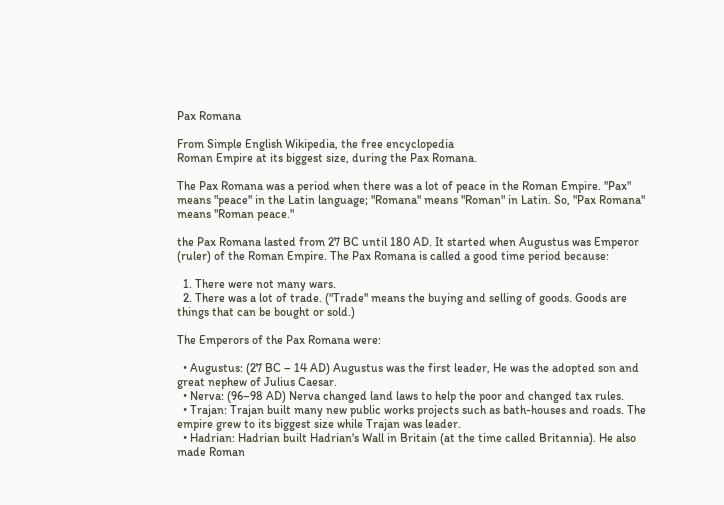Pax Romana

From Simple English Wikipedia, the free encyclopedia
Roman Empire at its biggest size, during the Pax Romana.

The Pax Romana was a period when there was a lot of peace in the Roman Empire. "Pax" means "peace" in the Latin language; "Romana" means "Roman" in Latin. So, "Pax Romana" means "Roman peace."

the Pax Romana lasted from 27 BC until 180 AD. It started when Augustus was Emperor (ruler) of the Roman Empire. The Pax Romana is called a good time period because:

  1. There were not many wars.
  2. There was a lot of trade. ("Trade" means the buying and selling of goods. Goods are things that can be bought or sold.)

The Emperors of the Pax Romana were:

  • Augustus: (27 BC – 14 AD) Augustus was the first leader, He was the adopted son and great nephew of Julius Caesar.
  • Nerva: (96–98 AD) Nerva changed land laws to help the poor and changed tax rules.
  • Trajan: Trajan built many new public works projects such as bath-houses and roads. The empire grew to its biggest size while Trajan was leader.
  • Hadrian: Hadrian built Hadrian's Wall in Britain (at the time called Britannia). He also made Roman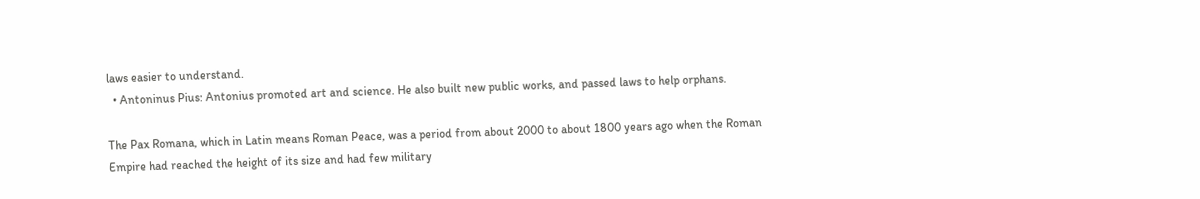laws easier to understand.
  • Antoninus Pius: Antonius promoted art and science. He also built new public works, and passed laws to help orphans.

The Pax Romana, which in Latin means Roman Peace, was a period from about 2000 to about 1800 years ago when the Roman Empire had reached the height of its size and had few military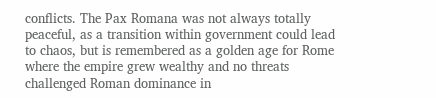conflicts. The Pax Romana was not always totally peaceful, as a transition within government could lead to chaos, but is remembered as a golden age for Rome where the empire grew wealthy and no threats challenged Roman dominance in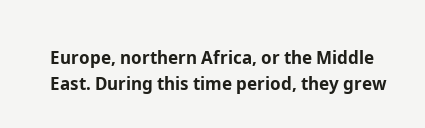Europe, northern Africa, or the Middle East. During this time period, they grew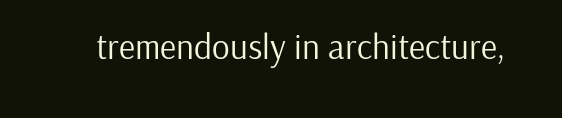tremendously in architecture,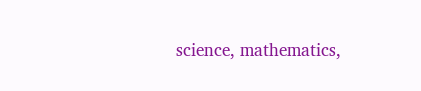science, mathematics,